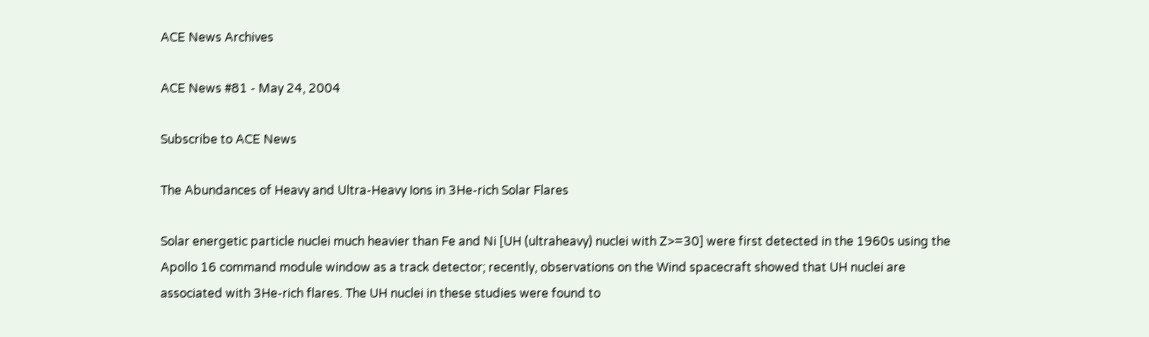ACE News Archives

ACE News #81 - May 24, 2004

Subscribe to ACE News

The Abundances of Heavy and Ultra-Heavy Ions in 3He-rich Solar Flares

Solar energetic particle nuclei much heavier than Fe and Ni [UH (ultraheavy) nuclei with Z>=30] were first detected in the 1960s using the Apollo 16 command module window as a track detector; recently, observations on the Wind spacecraft showed that UH nuclei are associated with 3He-rich flares. The UH nuclei in these studies were found to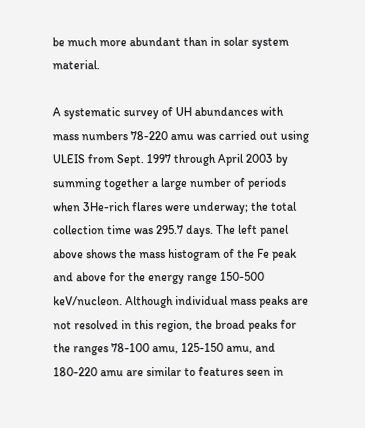be much more abundant than in solar system material.

A systematic survey of UH abundances with mass numbers 78-220 amu was carried out using ULEIS from Sept. 1997 through April 2003 by summing together a large number of periods when 3He-rich flares were underway; the total collection time was 295.7 days. The left panel above shows the mass histogram of the Fe peak and above for the energy range 150-500 keV/nucleon. Although individual mass peaks are not resolved in this region, the broad peaks for the ranges 78-100 amu, 125-150 amu, and 180-220 amu are similar to features seen in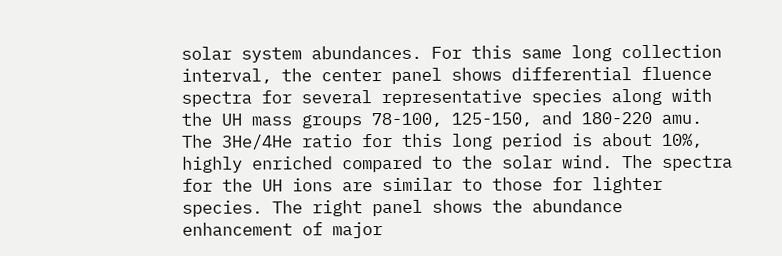solar system abundances. For this same long collection interval, the center panel shows differential fluence spectra for several representative species along with the UH mass groups 78-100, 125-150, and 180-220 amu. The 3He/4He ratio for this long period is about 10%, highly enriched compared to the solar wind. The spectra for the UH ions are similar to those for lighter species. The right panel shows the abundance enhancement of major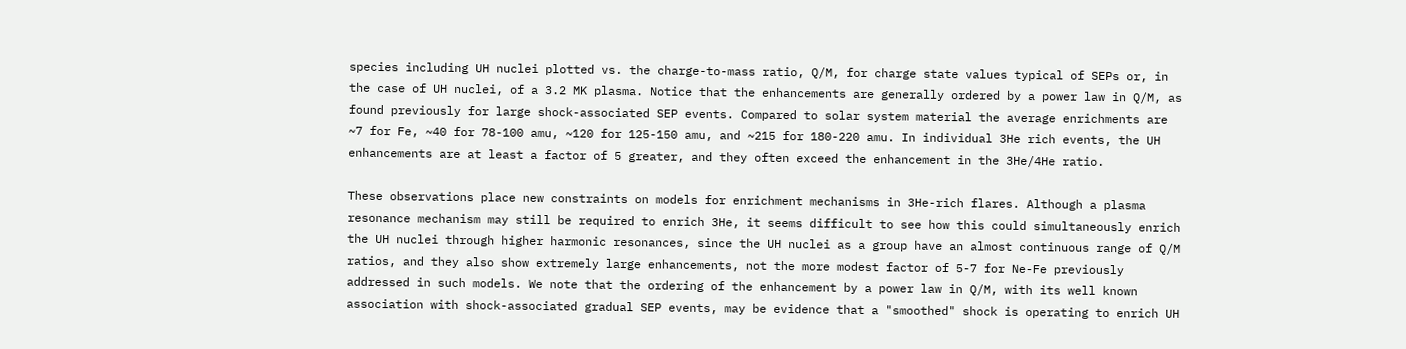species including UH nuclei plotted vs. the charge-to-mass ratio, Q/M, for charge state values typical of SEPs or, in the case of UH nuclei, of a 3.2 MK plasma. Notice that the enhancements are generally ordered by a power law in Q/M, as found previously for large shock-associated SEP events. Compared to solar system material the average enrichments are ~7 for Fe, ~40 for 78-100 amu, ~120 for 125-150 amu, and ~215 for 180-220 amu. In individual 3He rich events, the UH enhancements are at least a factor of 5 greater, and they often exceed the enhancement in the 3He/4He ratio.

These observations place new constraints on models for enrichment mechanisms in 3He-rich flares. Although a plasma resonance mechanism may still be required to enrich 3He, it seems difficult to see how this could simultaneously enrich the UH nuclei through higher harmonic resonances, since the UH nuclei as a group have an almost continuous range of Q/M ratios, and they also show extremely large enhancements, not the more modest factor of 5-7 for Ne-Fe previously addressed in such models. We note that the ordering of the enhancement by a power law in Q/M, with its well known association with shock-associated gradual SEP events, may be evidence that a "smoothed" shock is operating to enrich UH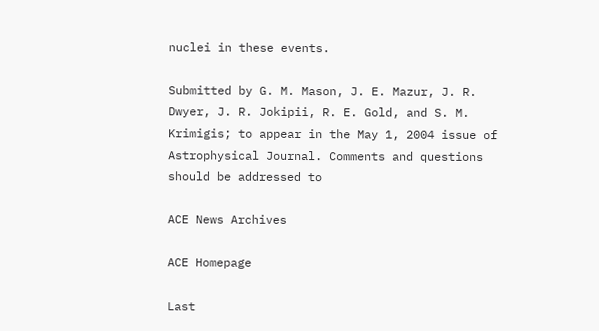nuclei in these events.

Submitted by G. M. Mason, J. E. Mazur, J. R. Dwyer, J. R. Jokipii, R. E. Gold, and S. M. Krimigis; to appear in the May 1, 2004 issue of Astrophysical Journal. Comments and questions should be addressed to

ACE News Archives

ACE Homepage

Last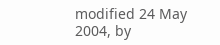modified 24 May 2004, by